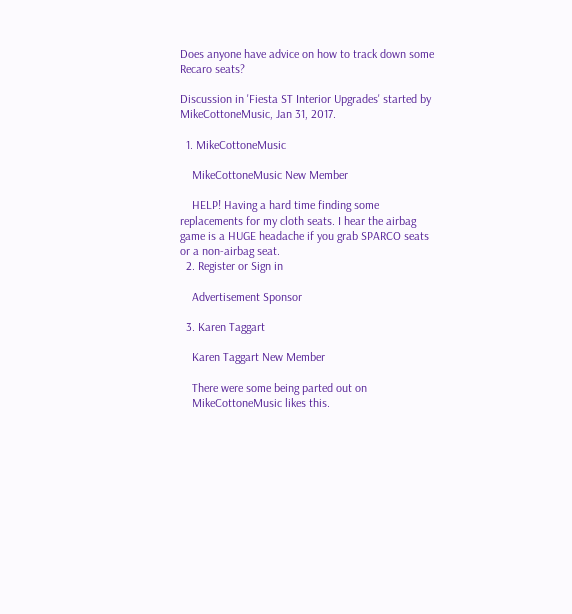Does anyone have advice on how to track down some Recaro seats?

Discussion in 'Fiesta ST Interior Upgrades' started by MikeCottoneMusic, Jan 31, 2017.

  1. MikeCottoneMusic

    MikeCottoneMusic New Member

    HELP! Having a hard time finding some replacements for my cloth seats. I hear the airbag game is a HUGE headache if you grab SPARCO seats or a non-airbag seat.
  2. Register or Sign in

    Advertisement Sponsor

  3. Karen Taggart

    Karen Taggart New Member

    There were some being parted out on
    MikeCottoneMusic likes this.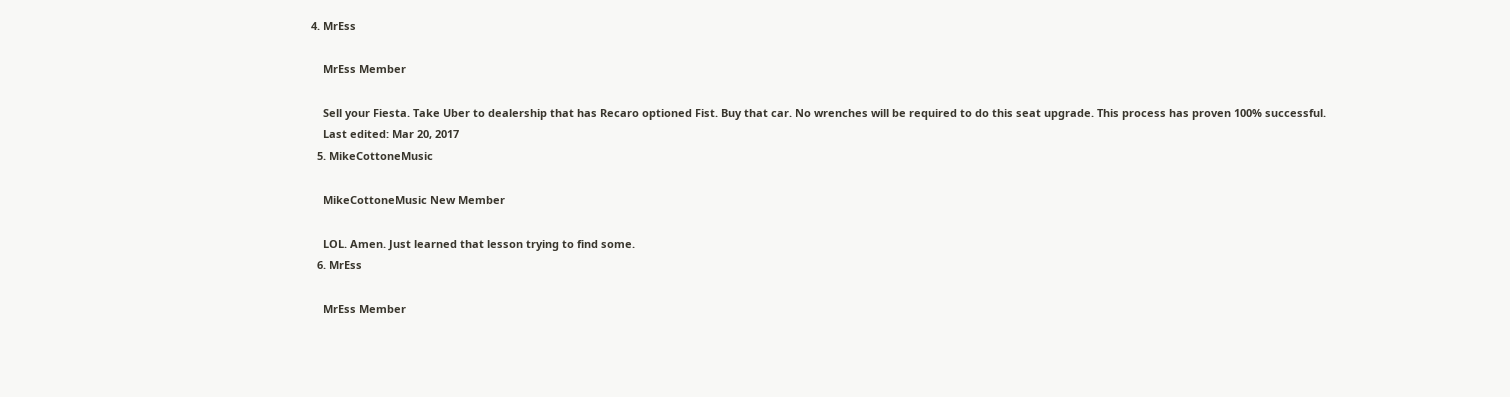4. MrEss

    MrEss Member

    Sell your Fiesta. Take Uber to dealership that has Recaro optioned Fist. Buy that car. No wrenches will be required to do this seat upgrade. This process has proven 100% successful.
    Last edited: Mar 20, 2017
  5. MikeCottoneMusic

    MikeCottoneMusic New Member

    LOL. Amen. Just learned that lesson trying to find some.
  6. MrEss

    MrEss Member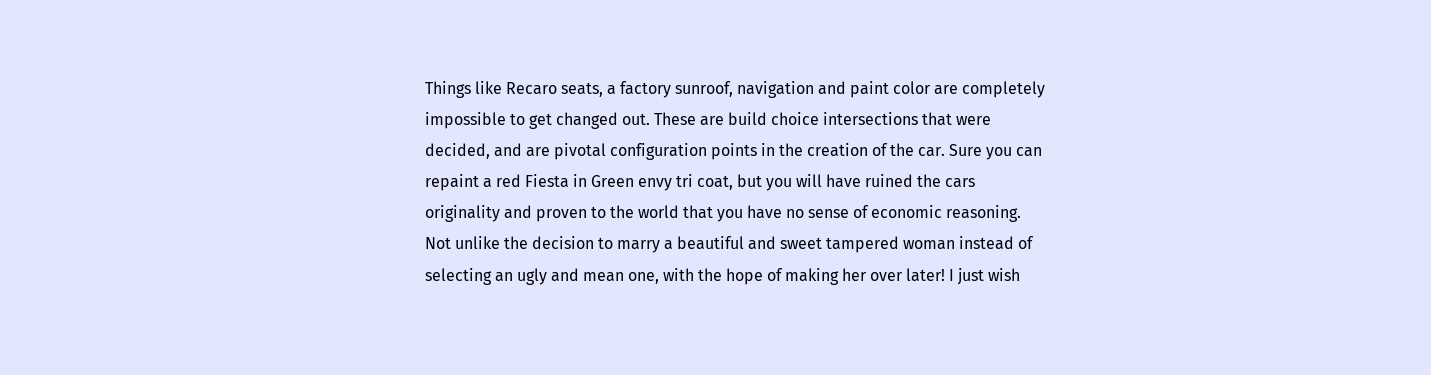Things like Recaro seats, a factory sunroof, navigation and paint color are completely impossible to get changed out. These are build choice intersections that were decided, and are pivotal configuration points in the creation of the car. Sure you can repaint a red Fiesta in Green envy tri coat, but you will have ruined the cars originality and proven to the world that you have no sense of economic reasoning. Not unlike the decision to marry a beautiful and sweet tampered woman instead of selecting an ugly and mean one, with the hope of making her over later! I just wish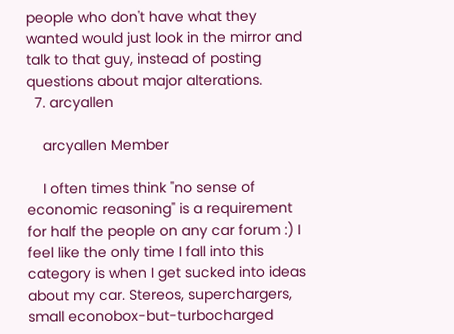people who don't have what they wanted would just look in the mirror and talk to that guy, instead of posting questions about major alterations.
  7. arcyallen

    arcyallen Member

    I often times think "no sense of economic reasoning" is a requirement for half the people on any car forum :) I feel like the only time I fall into this category is when I get sucked into ideas about my car. Stereos, superchargers, small econobox-but-turbocharged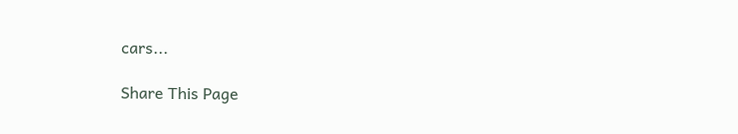cars...

Share This Page